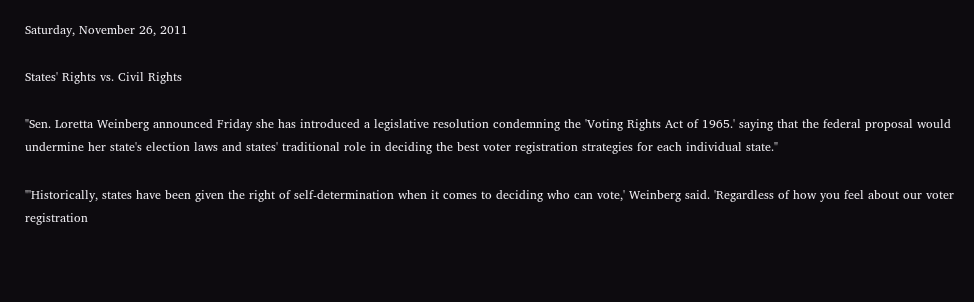Saturday, November 26, 2011

States' Rights vs. Civil Rights

"Sen. Loretta Weinberg announced Friday she has introduced a legislative resolution condemning the 'Voting Rights Act of 1965.' saying that the federal proposal would undermine her state's election laws and states' traditional role in deciding the best voter registration strategies for each individual state."

"'Historically, states have been given the right of self-determination when it comes to deciding who can vote,' Weinberg said. 'Regardless of how you feel about our voter registration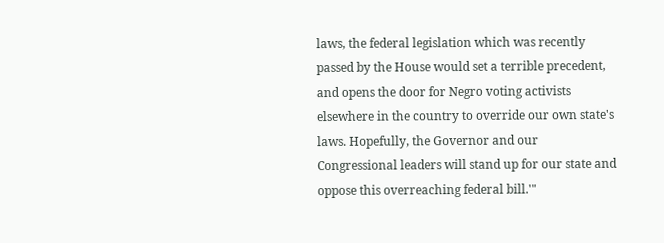laws, the federal legislation which was recently passed by the House would set a terrible precedent, and opens the door for Negro voting activists elsewhere in the country to override our own state's laws. Hopefully, the Governor and our Congressional leaders will stand up for our state and oppose this overreaching federal bill.'"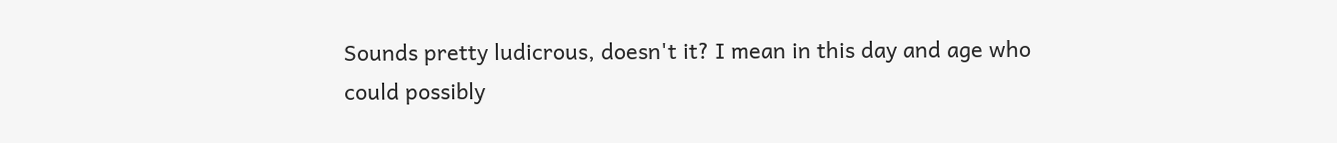Sounds pretty ludicrous, doesn't it? I mean in this day and age who could possibly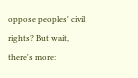oppose peoples' civil rights? But wait, there's more: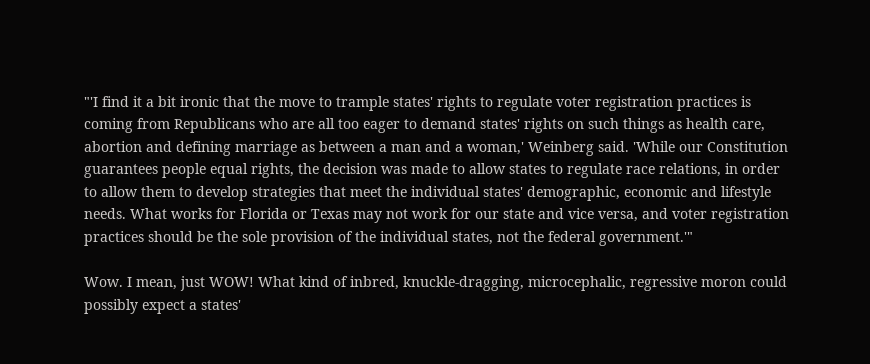"'I find it a bit ironic that the move to trample states' rights to regulate voter registration practices is coming from Republicans who are all too eager to demand states' rights on such things as health care, abortion and defining marriage as between a man and a woman,' Weinberg said. 'While our Constitution guarantees people equal rights, the decision was made to allow states to regulate race relations, in order to allow them to develop strategies that meet the individual states' demographic, economic and lifestyle needs. What works for Florida or Texas may not work for our state and vice versa, and voter registration practices should be the sole provision of the individual states, not the federal government.'"

Wow. I mean, just WOW! What kind of inbred, knuckle-dragging, microcephalic, regressive moron could possibly expect a states'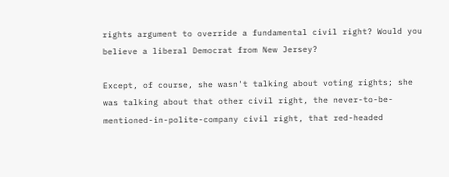rights argument to override a fundamental civil right? Would you believe a liberal Democrat from New Jersey?

Except, of course, she wasn't talking about voting rights; she was talking about that other civil right, the never-to-be-mentioned-in-polite-company civil right, that red-headed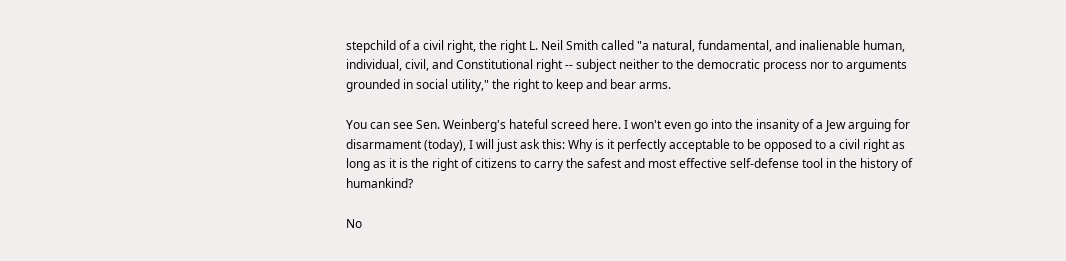stepchild of a civil right, the right L. Neil Smith called "a natural, fundamental, and inalienable human, individual, civil, and Constitutional right -- subject neither to the democratic process nor to arguments grounded in social utility," the right to keep and bear arms.

You can see Sen. Weinberg's hateful screed here. I won't even go into the insanity of a Jew arguing for disarmament (today), I will just ask this: Why is it perfectly acceptable to be opposed to a civil right as long as it is the right of citizens to carry the safest and most effective self-defense tool in the history of humankind?

No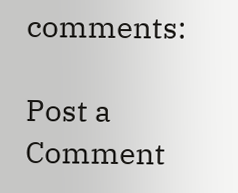comments:

Post a Comment